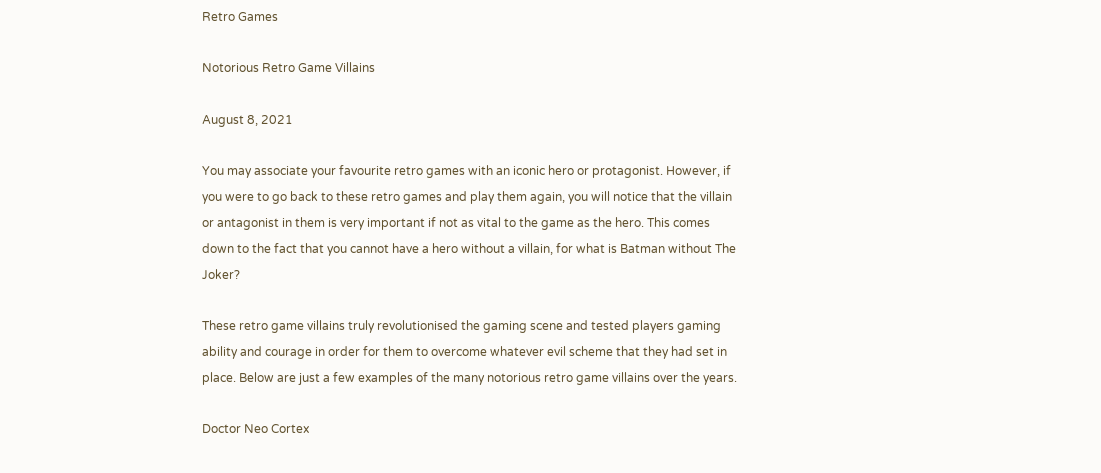Retro Games

Notorious Retro Game Villains

August 8, 2021

You may associate your favourite retro games with an iconic hero or protagonist. However, if you were to go back to these retro games and play them again, you will notice that the villain or antagonist in them is very important if not as vital to the game as the hero. This comes down to the fact that you cannot have a hero without a villain, for what is Batman without The Joker?

These retro game villains truly revolutionised the gaming scene and tested players gaming ability and courage in order for them to overcome whatever evil scheme that they had set in place. Below are just a few examples of the many notorious retro game villains over the years.

Doctor Neo Cortex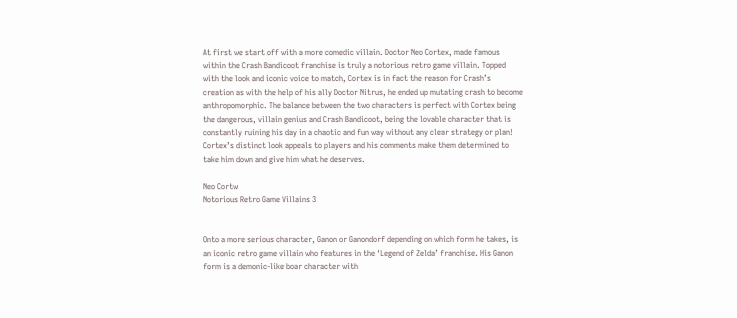At first we start off with a more comedic villain. Doctor Neo Cortex, made famous within the Crash Bandicoot franchise is truly a notorious retro game villain. Topped with the look and iconic voice to match, Cortex is in fact the reason for Crash’s creation as with the help of his ally Doctor Nitrus, he ended up mutating crash to become anthropomorphic. The balance between the two characters is perfect with Cortex being the dangerous, villain genius and Crash Bandicoot, being the lovable character that is constantly ruining his day in a chaotic and fun way without any clear strategy or plan! Cortex’s distinct look appeals to players and his comments make them determined to take him down and give him what he deserves.

Neo Cortw
Notorious Retro Game Villains 3


Onto a more serious character, Ganon or Ganondorf depending on which form he takes, is an iconic retro game villain who features in the ‘Legend of Zelda’ franchise. His Ganon form is a demonic-like boar character with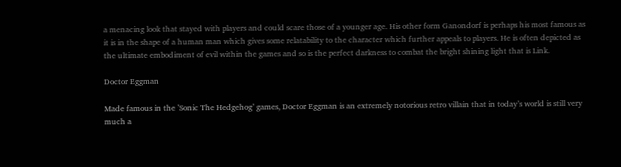a menacing look that stayed with players and could scare those of a younger age. His other form Ganondorf is perhaps his most famous as it is in the shape of a human man which gives some relatability to the character which further appeals to players. He is often depicted as the ultimate embodiment of evil within the games and so is the perfect darkness to combat the bright shining light that is Link.

Doctor Eggman

Made famous in the ’Sonic The Hedgehog’ games, Doctor Eggman is an extremely notorious retro villain that in today’s world is still very much a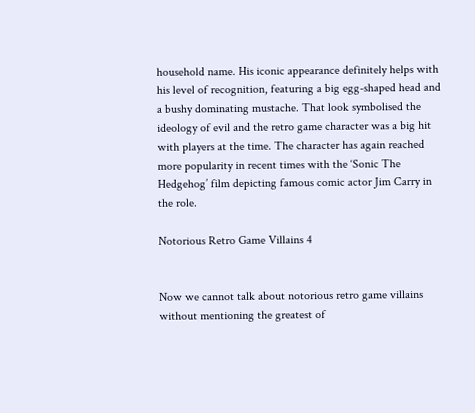household name. His iconic appearance definitely helps with his level of recognition, featuring a big egg-shaped head and a bushy dominating mustache. That look symbolised the ideology of evil and the retro game character was a big hit with players at the time. The character has again reached more popularity in recent times with the ‘Sonic The Hedgehog’ film depicting famous comic actor Jim Carry in the role.

Notorious Retro Game Villains 4


Now we cannot talk about notorious retro game villains without mentioning the greatest of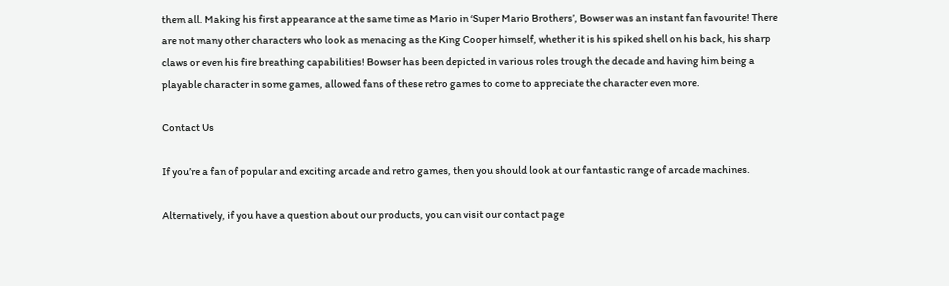them all. Making his first appearance at the same time as Mario in ‘Super Mario Brothers’, Bowser was an instant fan favourite! There are not many other characters who look as menacing as the King Cooper himself, whether it is his spiked shell on his back, his sharp claws or even his fire breathing capabilities! Bowser has been depicted in various roles trough the decade and having him being a playable character in some games, allowed fans of these retro games to come to appreciate the character even more.

Contact Us

If you’re a fan of popular and exciting arcade and retro games, then you should look at our fantastic range of arcade machines.

Alternatively, if you have a question about our products, you can visit our contact page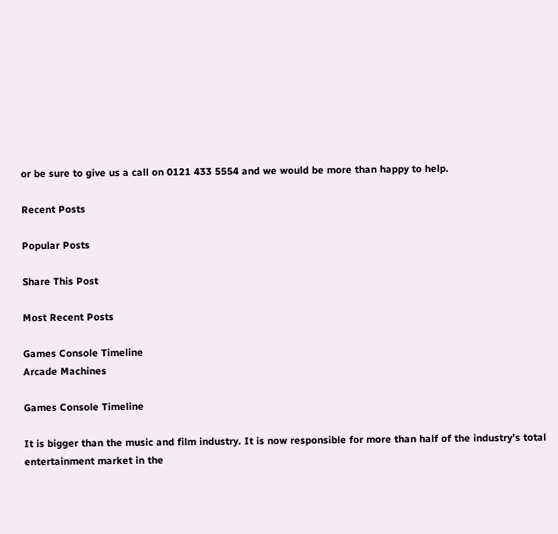or be sure to give us a call on 0121 433 5554 and we would be more than happy to help.

Recent Posts

Popular Posts

Share This Post

Most Recent Posts

Games Console Timeline
Arcade Machines

Games Console Timeline

It is bigger than the music and film industry. It is now responsible for more than half of the industry’s total entertainment market in the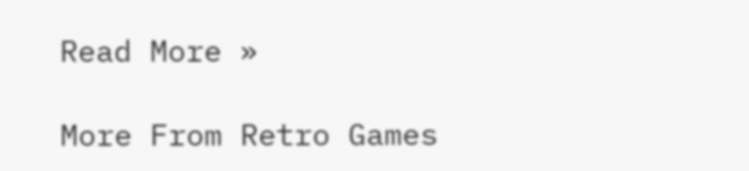Read More »

More From Retro Games